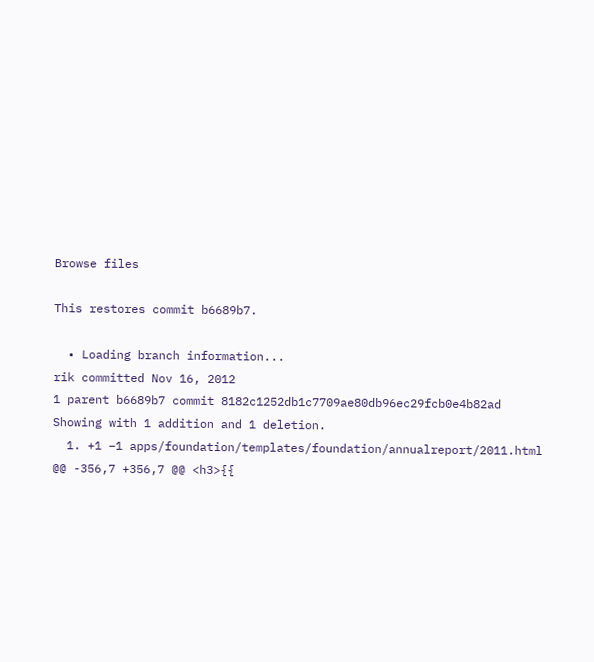Browse files

This restores commit b6689b7.

  • Loading branch information...
rik committed Nov 16, 2012
1 parent b6689b7 commit 8182c1252db1c7709ae80db96ec29fcb0e4b82ad
Showing with 1 addition and 1 deletion.
  1. +1 −1 apps/foundation/templates/foundation/annualreport/2011.html
@@ -356,7 +356,7 @@ <h3>{{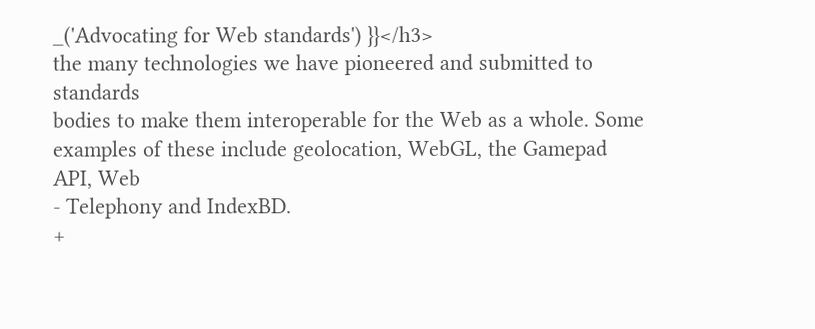_('Advocating for Web standards') }}</h3>
the many technologies we have pioneered and submitted to standards
bodies to make them interoperable for the Web as a whole. Some
examples of these include geolocation, WebGL, the Gamepad API, Web
- Telephony and IndexBD.
+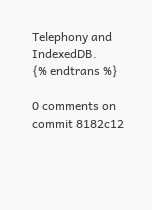Telephony and IndexedDB.
{% endtrans %}

0 comments on commit 8182c12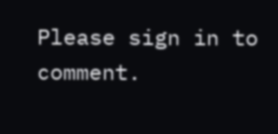Please sign in to comment.